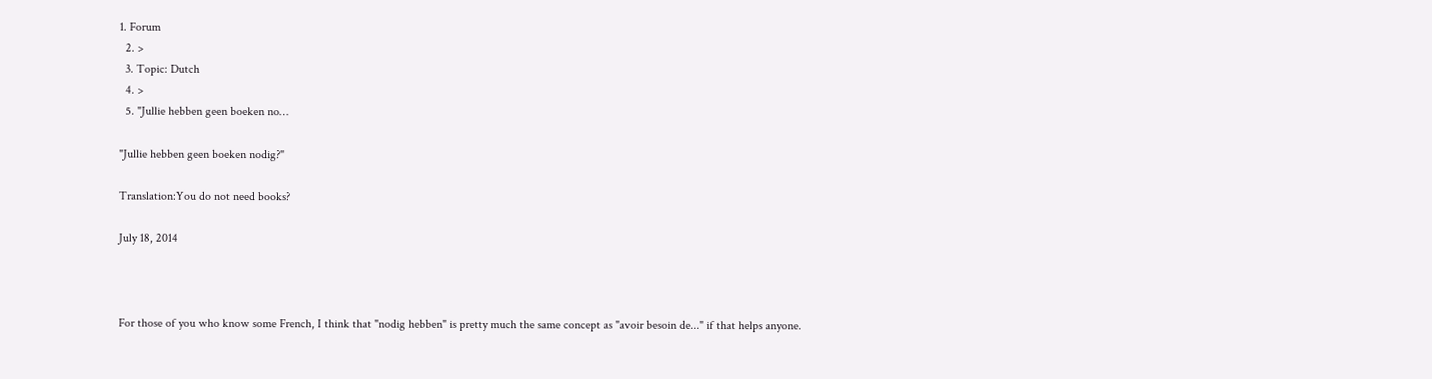1. Forum
  2. >
  3. Topic: Dutch
  4. >
  5. "Jullie hebben geen boeken no…

"Jullie hebben geen boeken nodig?"

Translation:You do not need books?

July 18, 2014



For those of you who know some French, I think that "nodig hebben" is pretty much the same concept as "avoir besoin de..." if that helps anyone.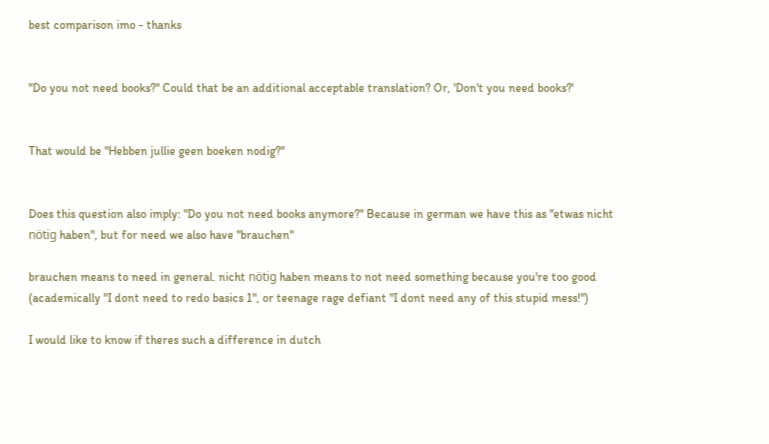best comparison imo - thanks


"Do you not need books?" Could that be an additional acceptable translation? Or, 'Don't you need books?'


That would be "Hebben jullie geen boeken nodig?"


Does this question also imply: "Do you not need books anymore?" Because in german we have this as "etwas nicht nötig haben", but for need we also have "brauchen"

brauchen means to need in general. nicht nötig haben means to not need something because you're too good (academically "I dont need to redo basics 1", or teenage rage defiant "I dont need any of this stupid mess!")

I would like to know if theres such a difference in dutch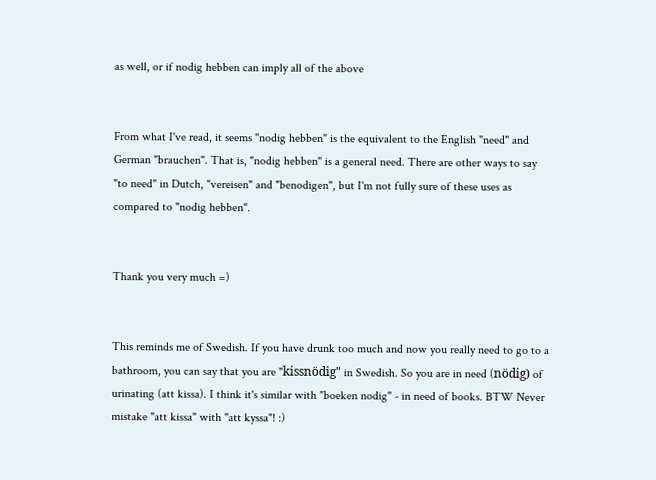as well, or if nodig hebben can imply all of the above


From what I've read, it seems "nodig hebben" is the equivalent to the English "need" and German "brauchen". That is, "nodig hebben" is a general need. There are other ways to say "to need" in Dutch, "vereisen" and "benodigen", but I'm not fully sure of these uses as compared to "nodig hebben".


Thank you very much =)


This reminds me of Swedish. If you have drunk too much and now you really need to go to a bathroom, you can say that you are "kissnödig" in Swedish. So you are in need (nödig) of urinating (att kissa). I think it's similar with "boeken nodig" - in need of books. BTW Never mistake "att kissa" with "att kyssa"! :)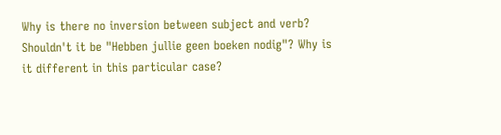Why is there no inversion between subject and verb? Shouldn't it be "Hebben jullie geen boeken nodig"? Why is it different in this particular case?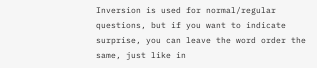Inversion is used for normal/regular questions, but if you want to indicate surprise, you can leave the word order the same, just like in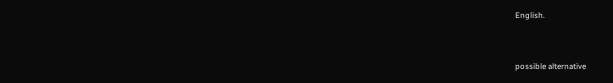English.


possible alternative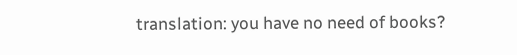translation: you have no need of books?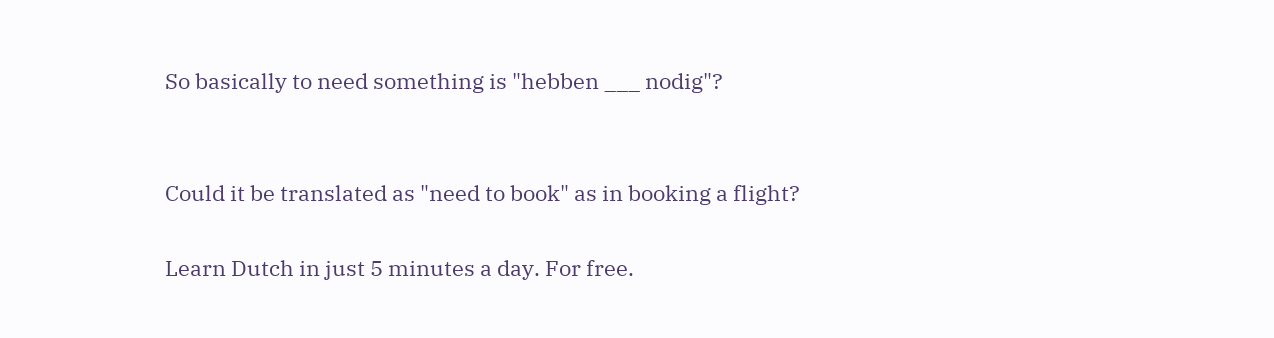So basically to need something is "hebben ___ nodig"?


Could it be translated as "need to book" as in booking a flight?

Learn Dutch in just 5 minutes a day. For free.